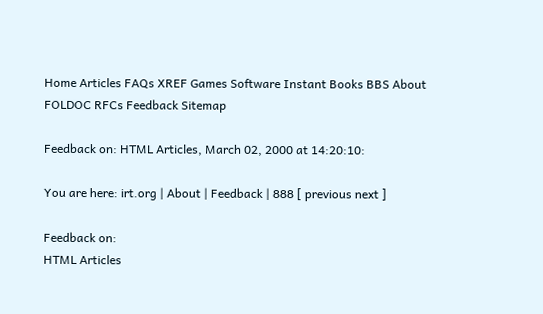Home Articles FAQs XREF Games Software Instant Books BBS About FOLDOC RFCs Feedback Sitemap

Feedback on: HTML Articles, March 02, 2000 at 14:20:10:

You are here: irt.org | About | Feedback | 888 [ previous next ]

Feedback on:
HTML Articles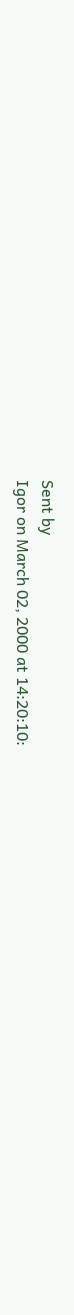Sent by
Igor on March 02, 2000 at 14:20:10: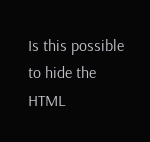Is this possible to hide the HTML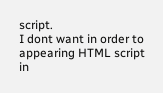script.
I dont want in order to appearing HTML script in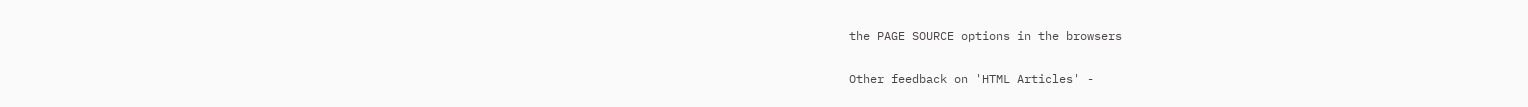the PAGE SOURCE options in the browsers

Other feedback on 'HTML Articles' -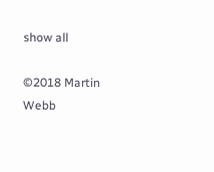show all

©2018 Martin Webb